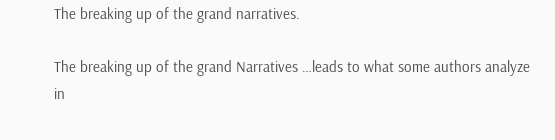The breaking up of the grand narratives.

The breaking up of the grand Narratives …leads to what some authors analyze in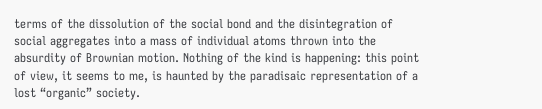terms of the dissolution of the social bond and the disintegration of social aggregates into a mass of individual atoms thrown into the absurdity of Brownian motion. Nothing of the kind is happening: this point of view, it seems to me, is haunted by the paradisaic representation of a lost “organic” society.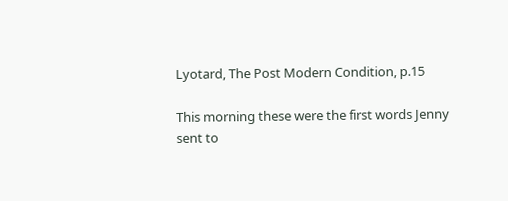Lyotard, The Post Modern Condition, p.15

This morning these were the first words Jenny sent to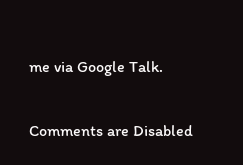me via Google Talk.

Comments are Disabled